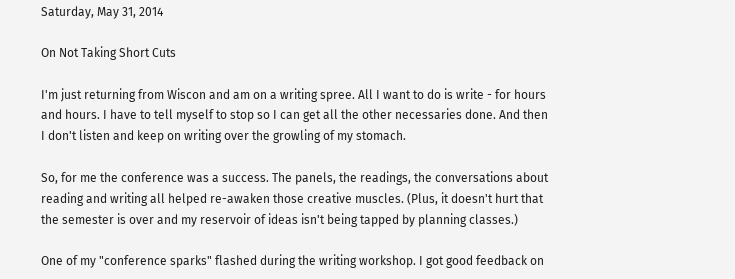Saturday, May 31, 2014

On Not Taking Short Cuts

I'm just returning from Wiscon and am on a writing spree. All I want to do is write - for hours and hours. I have to tell myself to stop so I can get all the other necessaries done. And then I don't listen and keep on writing over the growling of my stomach.

So, for me the conference was a success. The panels, the readings, the conversations about reading and writing all helped re-awaken those creative muscles. (Plus, it doesn't hurt that the semester is over and my reservoir of ideas isn't being tapped by planning classes.)

One of my "conference sparks" flashed during the writing workshop. I got good feedback on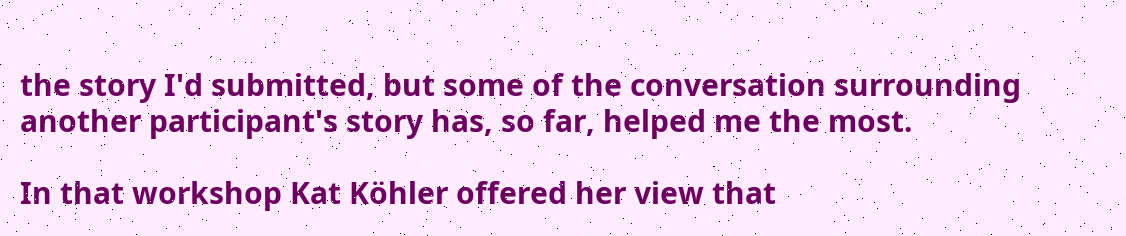the story I'd submitted, but some of the conversation surrounding another participant's story has, so far, helped me the most.

In that workshop Kat Köhler offered her view that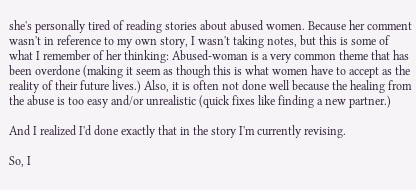she's personally tired of reading stories about abused women. Because her comment wasn't in reference to my own story, I wasn't taking notes, but this is some of what I remember of her thinking: Abused-woman is a very common theme that has been overdone (making it seem as though this is what women have to accept as the reality of their future lives.) Also, it is often not done well because the healing from the abuse is too easy and/or unrealistic (quick fixes like finding a new partner.)

And I realized I'd done exactly that in the story I'm currently revising.

So, I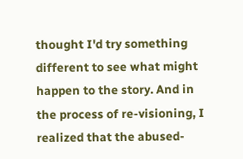thought I'd try something different to see what might happen to the story. And in the process of re-visioning, I realized that the abused-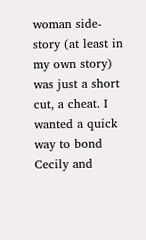woman side-story (at least in my own story) was just a short cut, a cheat. I wanted a quick way to bond Cecily and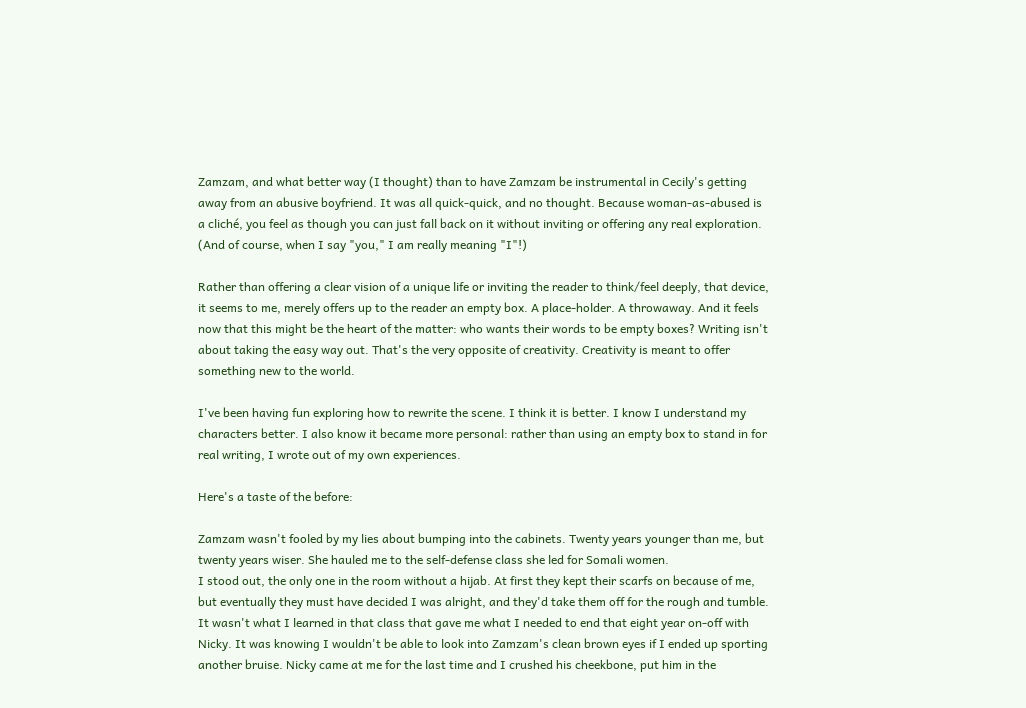Zamzam, and what better way (I thought) than to have Zamzam be instrumental in Cecily's getting away from an abusive boyfriend. It was all quick-quick, and no thought. Because woman-as-abused is a cliché, you feel as though you can just fall back on it without inviting or offering any real exploration. (And of course, when I say "you," I am really meaning "I"!)

Rather than offering a clear vision of a unique life or inviting the reader to think/feel deeply, that device, it seems to me, merely offers up to the reader an empty box. A place-holder. A throwaway. And it feels now that this might be the heart of the matter: who wants their words to be empty boxes? Writing isn't about taking the easy way out. That's the very opposite of creativity. Creativity is meant to offer something new to the world.

I've been having fun exploring how to rewrite the scene. I think it is better. I know I understand my characters better. I also know it became more personal: rather than using an empty box to stand in for real writing, I wrote out of my own experiences.

Here's a taste of the before:

Zamzam wasn't fooled by my lies about bumping into the cabinets. Twenty years younger than me, but twenty years wiser. She hauled me to the self-defense class she led for Somali women.
I stood out, the only one in the room without a hijab. At first they kept their scarfs on because of me, but eventually they must have decided I was alright, and they'd take them off for the rough and tumble.
It wasn't what I learned in that class that gave me what I needed to end that eight year on-off with Nicky. It was knowing I wouldn't be able to look into Zamzam's clean brown eyes if I ended up sporting another bruise. Nicky came at me for the last time and I crushed his cheekbone, put him in the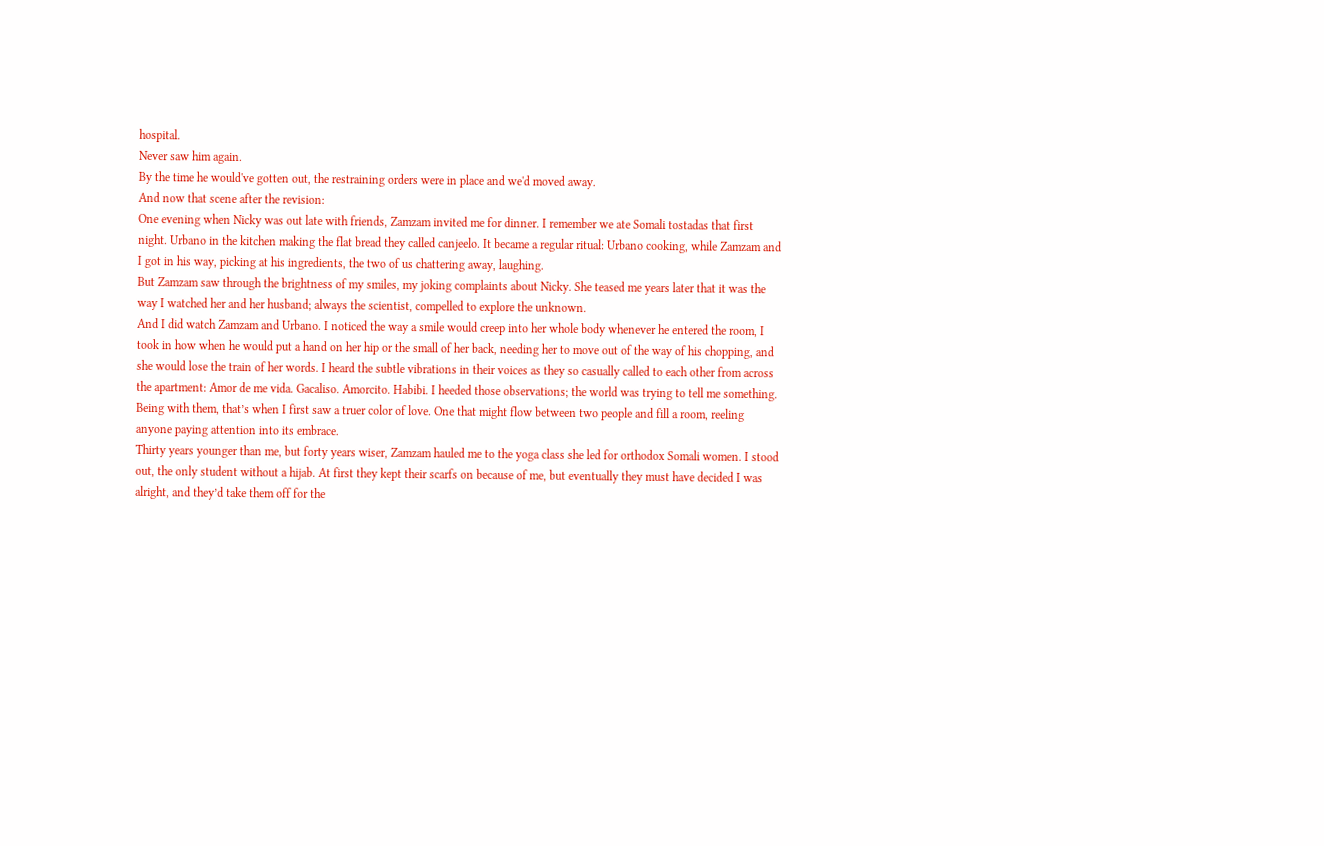hospital.
Never saw him again.
By the time he would've gotten out, the restraining orders were in place and we'd moved away.
And now that scene after the revision:
One evening when Nicky was out late with friends, Zamzam invited me for dinner. I remember we ate Somali tostadas that first night. Urbano in the kitchen making the flat bread they called canjeelo. It became a regular ritual: Urbano cooking, while Zamzam and I got in his way, picking at his ingredients, the two of us chattering away, laughing.
But Zamzam saw through the brightness of my smiles, my joking complaints about Nicky. She teased me years later that it was the way I watched her and her husband; always the scientist, compelled to explore the unknown.
And I did watch Zamzam and Urbano. I noticed the way a smile would creep into her whole body whenever he entered the room, I took in how when he would put a hand on her hip or the small of her back, needing her to move out of the way of his chopping, and she would lose the train of her words. I heard the subtle vibrations in their voices as they so casually called to each other from across the apartment: Amor de me vida. Gacaliso. Amorcito. Habibi. I heeded those observations; the world was trying to tell me something. Being with them, that’s when I first saw a truer color of love. One that might flow between two people and fill a room, reeling anyone paying attention into its embrace.
Thirty years younger than me, but forty years wiser, Zamzam hauled me to the yoga class she led for orthodox Somali women. I stood out, the only student without a hijab. At first they kept their scarfs on because of me, but eventually they must have decided I was alright, and they’d take them off for the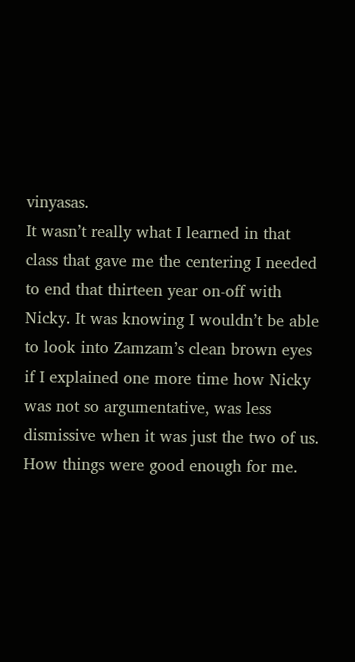vinyasas.
It wasn’t really what I learned in that class that gave me the centering I needed to end that thirteen year on-off with Nicky. It was knowing I wouldn’t be able to look into Zamzam’s clean brown eyes if I explained one more time how Nicky was not so argumentative, was less dismissive when it was just the two of us. How things were good enough for me.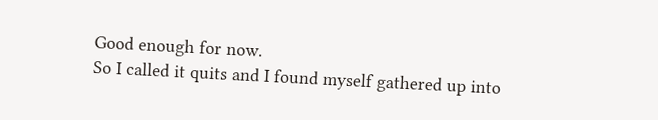Good enough for now.
So I called it quits and I found myself gathered up into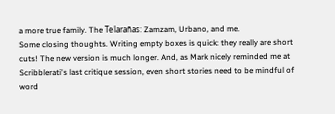a more true family. The Telarañas: Zamzam, Urbano, and me.
Some closing thoughts. Writing empty boxes is quick: they really are short cuts! The new version is much longer. And, as Mark nicely reminded me at Scribblerati's last critique session, even short stories need to be mindful of word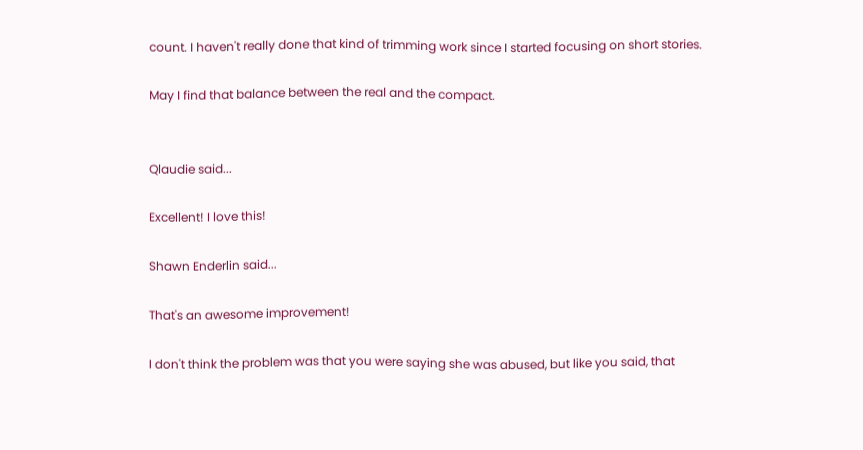count. I haven't really done that kind of trimming work since I started focusing on short stories.

May I find that balance between the real and the compact.


Qlaudie said...

Excellent! I love this!

Shawn Enderlin said...

That's an awesome improvement!

I don't think the problem was that you were saying she was abused, but like you said, that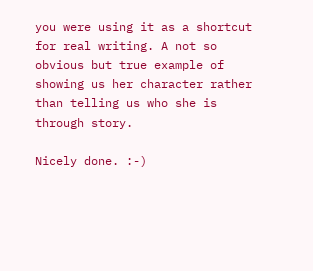you were using it as a shortcut for real writing. A not so obvious but true example of showing us her character rather than telling us who she is through story.

Nicely done. :-)